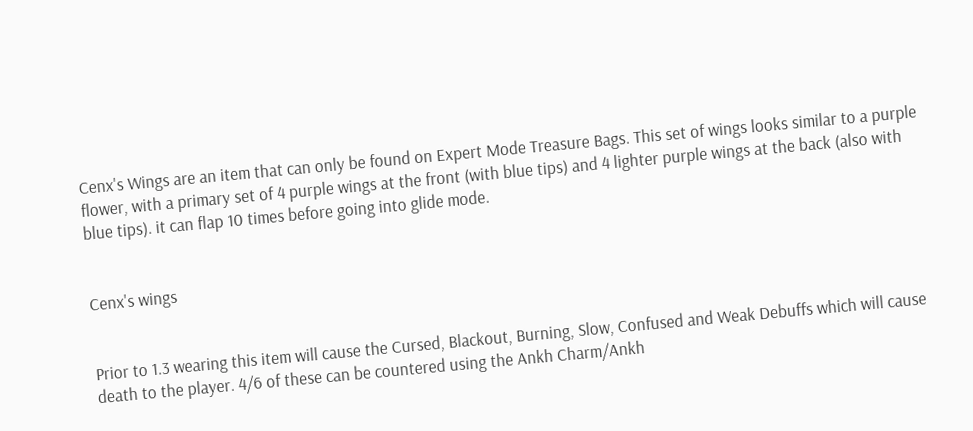Cenx's Wings are an item that can only be found on Expert Mode Treasure Bags. This set of wings looks similar to a purple flower, with a primary set of 4 purple wings at the front (with blue tips) and 4 lighter purple wings at the back (also with blue tips). it can flap 10 times before going into glide mode.


Cenx's wings


Prior to 1.3 wearing this item will cause the Cursed, Blackout, Burning, Slow, Confused and Weak Debuffs which will cause death to the player. 4/6 of these can be countered using the Ankh Charm/Ankh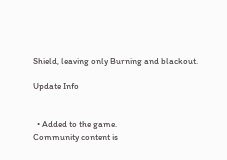Shield, leaving only Burning and blackout.

Update Info


  • Added to the game.
Community content is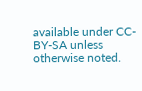available under CC-BY-SA unless otherwise noted.